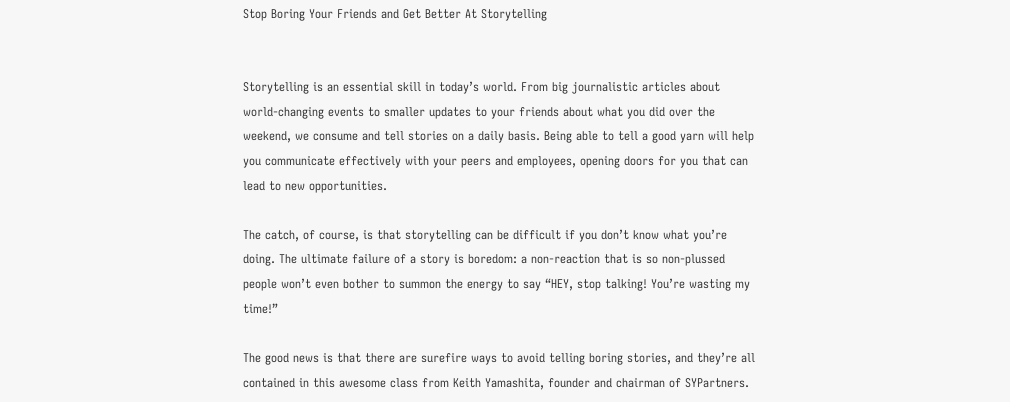Stop Boring Your Friends and Get Better At Storytelling


Storytelling is an essential skill in today’s world. From big journalistic articles about world-changing events to smaller updates to your friends about what you did over the weekend, we consume and tell stories on a daily basis. Being able to tell a good yarn will help you communicate effectively with your peers and employees, opening doors for you that can lead to new opportunities.

The catch, of course, is that storytelling can be difficult if you don’t know what you’re doing. The ultimate failure of a story is boredom: a non-reaction that is so non-plussed people won’t even bother to summon the energy to say “HEY, stop talking! You’re wasting my time!”

The good news is that there are surefire ways to avoid telling boring stories, and they’re all contained in this awesome class from Keith Yamashita, founder and chairman of SYPartners.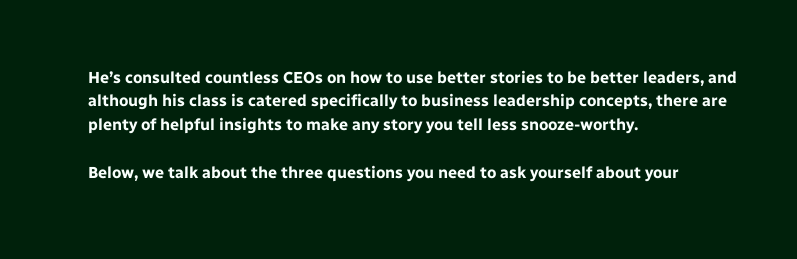He’s consulted countless CEOs on how to use better stories to be better leaders, and although his class is catered specifically to business leadership concepts, there are plenty of helpful insights to make any story you tell less snooze-worthy.

Below, we talk about the three questions you need to ask yourself about your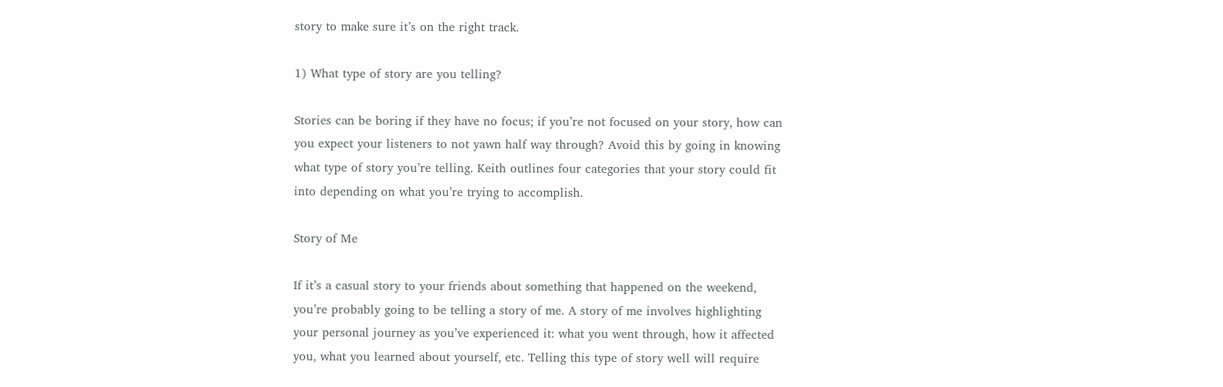story to make sure it’s on the right track.

1) What type of story are you telling?

Stories can be boring if they have no focus; if you’re not focused on your story, how can you expect your listeners to not yawn half way through? Avoid this by going in knowing what type of story you’re telling. Keith outlines four categories that your story could fit into depending on what you’re trying to accomplish.

Story of Me

If it’s a casual story to your friends about something that happened on the weekend, you’re probably going to be telling a story of me. A story of me involves highlighting your personal journey as you’ve experienced it: what you went through, how it affected you, what you learned about yourself, etc. Telling this type of story well will require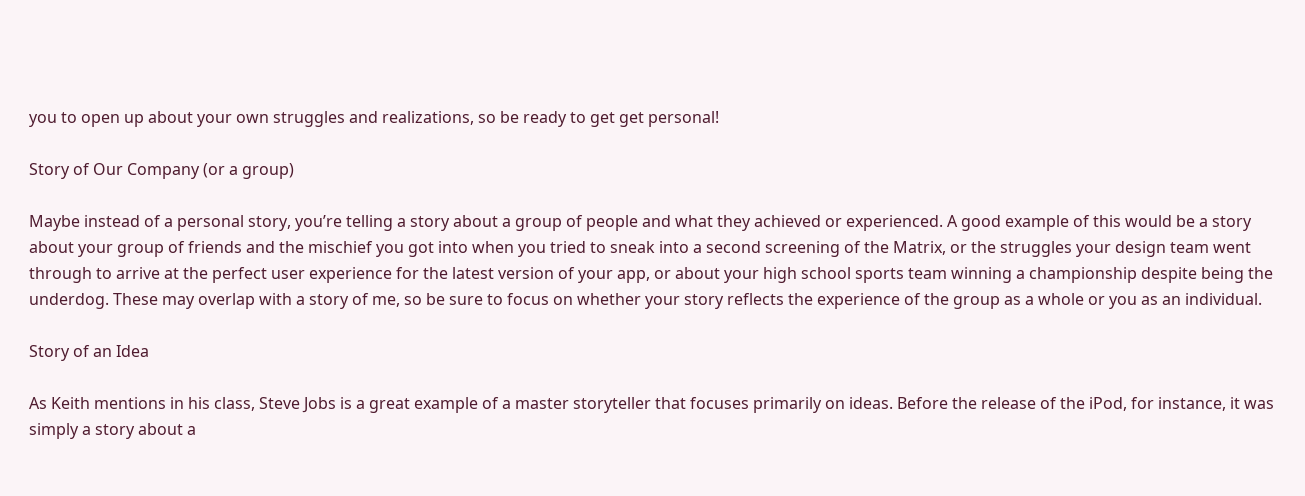you to open up about your own struggles and realizations, so be ready to get get personal!

Story of Our Company (or a group)

Maybe instead of a personal story, you’re telling a story about a group of people and what they achieved or experienced. A good example of this would be a story about your group of friends and the mischief you got into when you tried to sneak into a second screening of the Matrix, or the struggles your design team went through to arrive at the perfect user experience for the latest version of your app, or about your high school sports team winning a championship despite being the underdog. These may overlap with a story of me, so be sure to focus on whether your story reflects the experience of the group as a whole or you as an individual.

Story of an Idea

As Keith mentions in his class, Steve Jobs is a great example of a master storyteller that focuses primarily on ideas. Before the release of the iPod, for instance, it was simply a story about a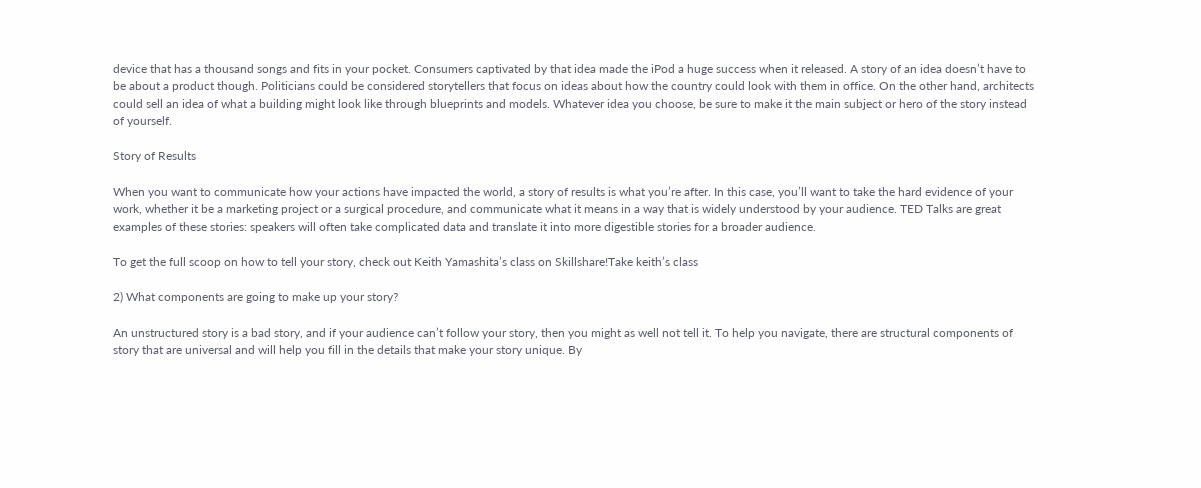device that has a thousand songs and fits in your pocket. Consumers captivated by that idea made the iPod a huge success when it released. A story of an idea doesn’t have to be about a product though. Politicians could be considered storytellers that focus on ideas about how the country could look with them in office. On the other hand, architects could sell an idea of what a building might look like through blueprints and models. Whatever idea you choose, be sure to make it the main subject or hero of the story instead of yourself.

Story of Results

When you want to communicate how your actions have impacted the world, a story of results is what you’re after. In this case, you’ll want to take the hard evidence of your work, whether it be a marketing project or a surgical procedure, and communicate what it means in a way that is widely understood by your audience. TED Talks are great examples of these stories: speakers will often take complicated data and translate it into more digestible stories for a broader audience.

To get the full scoop on how to tell your story, check out Keith Yamashita’s class on Skillshare!Take keith’s class

2) What components are going to make up your story?

An unstructured story is a bad story, and if your audience can’t follow your story, then you might as well not tell it. To help you navigate, there are structural components of story that are universal and will help you fill in the details that make your story unique. By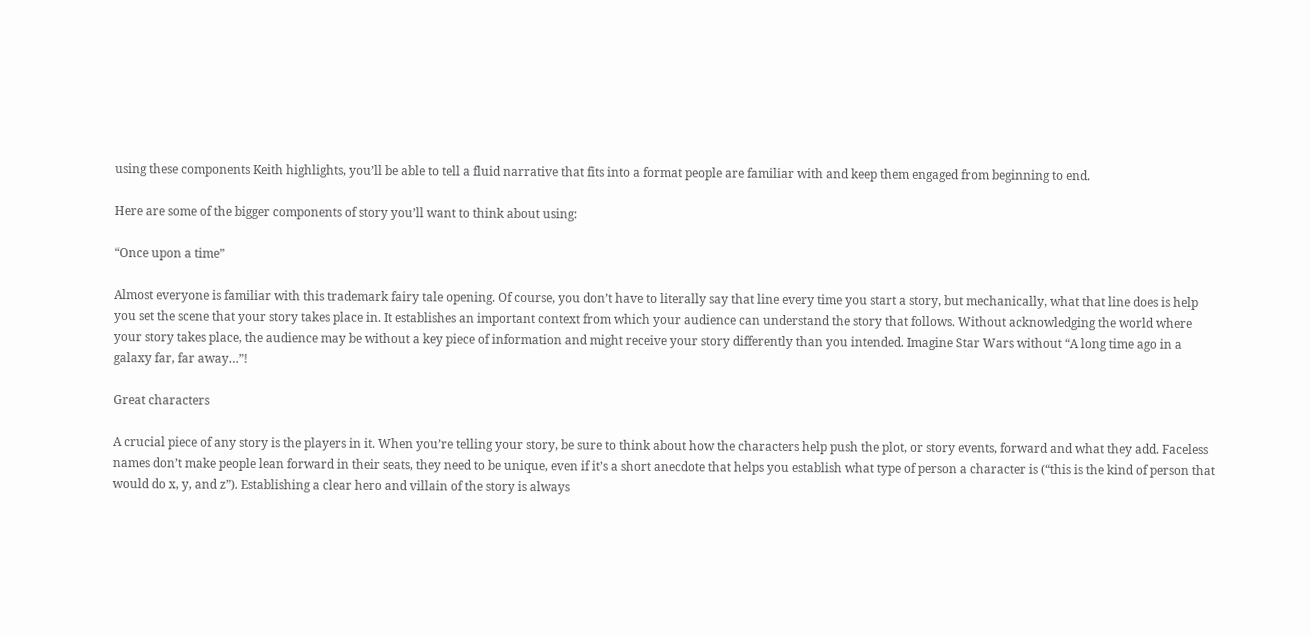using these components Keith highlights, you’ll be able to tell a fluid narrative that fits into a format people are familiar with and keep them engaged from beginning to end.

Here are some of the bigger components of story you’ll want to think about using:

“Once upon a time”

Almost everyone is familiar with this trademark fairy tale opening. Of course, you don’t have to literally say that line every time you start a story, but mechanically, what that line does is help you set the scene that your story takes place in. It establishes an important context from which your audience can understand the story that follows. Without acknowledging the world where your story takes place, the audience may be without a key piece of information and might receive your story differently than you intended. Imagine Star Wars without “A long time ago in a galaxy far, far away…”!

Great characters

A crucial piece of any story is the players in it. When you’re telling your story, be sure to think about how the characters help push the plot, or story events, forward and what they add. Faceless names don’t make people lean forward in their seats, they need to be unique, even if it’s a short anecdote that helps you establish what type of person a character is (“this is the kind of person that would do x, y, and z”). Establishing a clear hero and villain of the story is always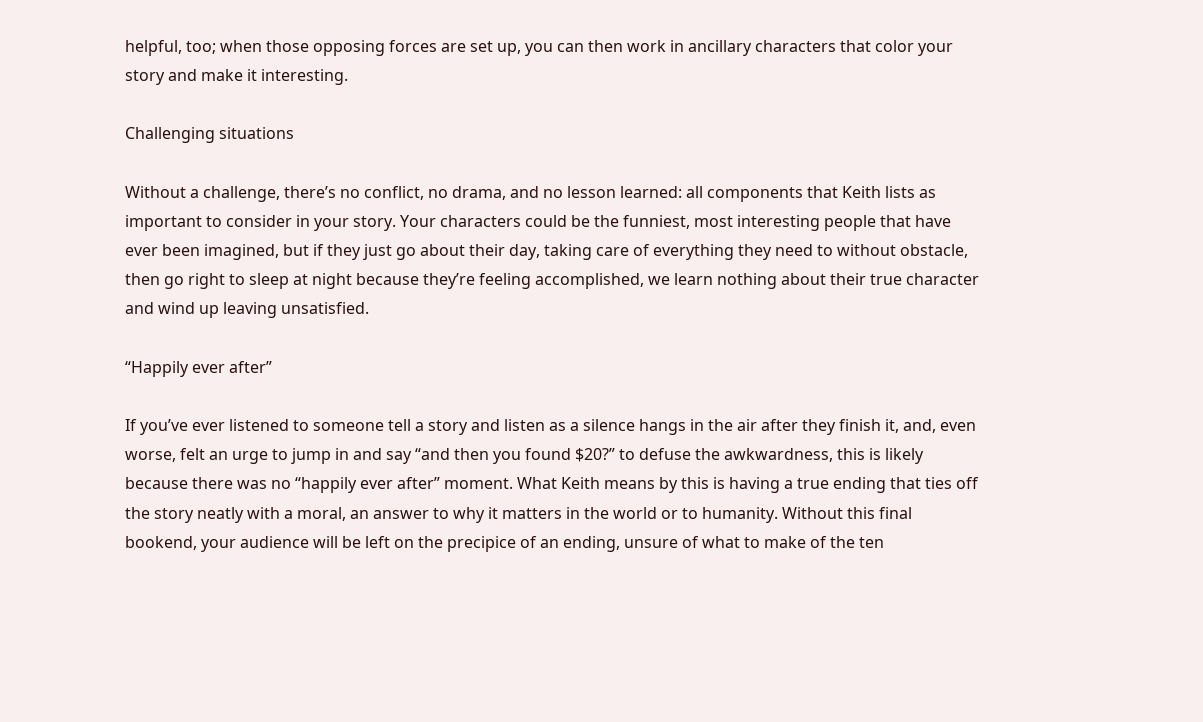helpful, too; when those opposing forces are set up, you can then work in ancillary characters that color your story and make it interesting.

Challenging situations

Without a challenge, there’s no conflict, no drama, and no lesson learned: all components that Keith lists as important to consider in your story. Your characters could be the funniest, most interesting people that have ever been imagined, but if they just go about their day, taking care of everything they need to without obstacle, then go right to sleep at night because they’re feeling accomplished, we learn nothing about their true character and wind up leaving unsatisfied.

“Happily ever after”

If you’ve ever listened to someone tell a story and listen as a silence hangs in the air after they finish it, and, even worse, felt an urge to jump in and say “and then you found $20?” to defuse the awkwardness, this is likely because there was no “happily ever after” moment. What Keith means by this is having a true ending that ties off the story neatly with a moral, an answer to why it matters in the world or to humanity. Without this final bookend, your audience will be left on the precipice of an ending, unsure of what to make of the ten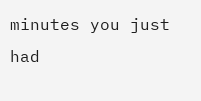minutes you just had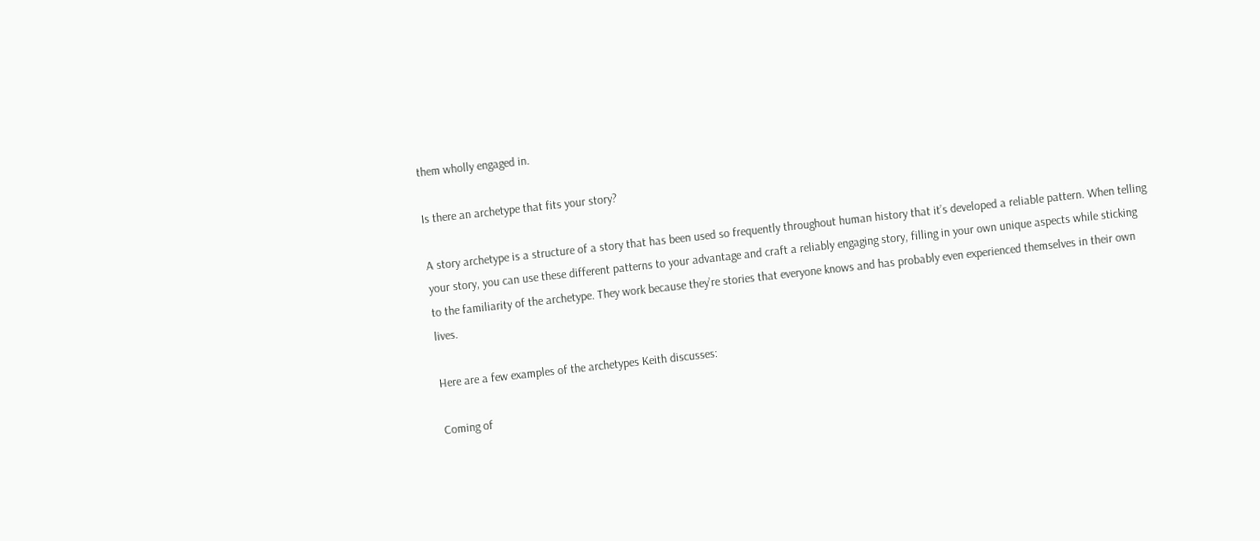them wholly engaged in.

Is there an archetype that fits your story?

A story archetype is a structure of a story that has been used so frequently throughout human history that it’s developed a reliable pattern. When telling your story, you can use these different patterns to your advantage and craft a reliably engaging story, filling in your own unique aspects while sticking to the familiarity of the archetype. They work because they’re stories that everyone knows and has probably even experienced themselves in their own lives.

Here are a few examples of the archetypes Keith discusses:

Coming of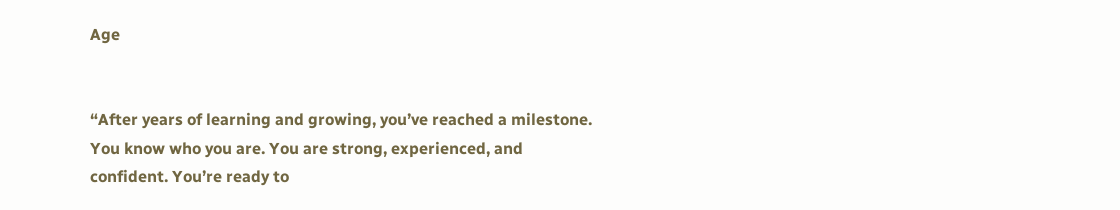Age


“After years of learning and growing, you’ve reached a milestone. You know who you are. You are strong, experienced, and confident. You’re ready to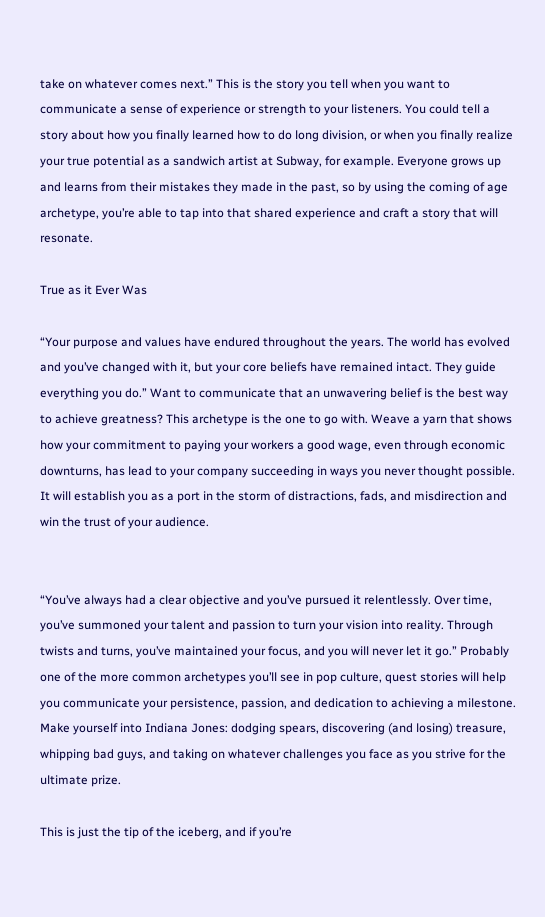take on whatever comes next.” This is the story you tell when you want to communicate a sense of experience or strength to your listeners. You could tell a story about how you finally learned how to do long division, or when you finally realize your true potential as a sandwich artist at Subway, for example. Everyone grows up and learns from their mistakes they made in the past, so by using the coming of age archetype, you’re able to tap into that shared experience and craft a story that will resonate.

True as it Ever Was

“Your purpose and values have endured throughout the years. The world has evolved and you’ve changed with it, but your core beliefs have remained intact. They guide everything you do.” Want to communicate that an unwavering belief is the best way to achieve greatness? This archetype is the one to go with. Weave a yarn that shows how your commitment to paying your workers a good wage, even through economic downturns, has lead to your company succeeding in ways you never thought possible. It will establish you as a port in the storm of distractions, fads, and misdirection and win the trust of your audience.


“You’ve always had a clear objective and you’ve pursued it relentlessly. Over time, you’ve summoned your talent and passion to turn your vision into reality. Through twists and turns, you’ve maintained your focus, and you will never let it go.” Probably one of the more common archetypes you’ll see in pop culture, quest stories will help you communicate your persistence, passion, and dedication to achieving a milestone. Make yourself into Indiana Jones: dodging spears, discovering (and losing) treasure, whipping bad guys, and taking on whatever challenges you face as you strive for the ultimate prize.

This is just the tip of the iceberg, and if you’re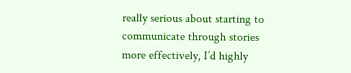really serious about starting to communicate through stories more effectively, I’d highly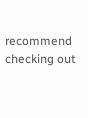recommend checking out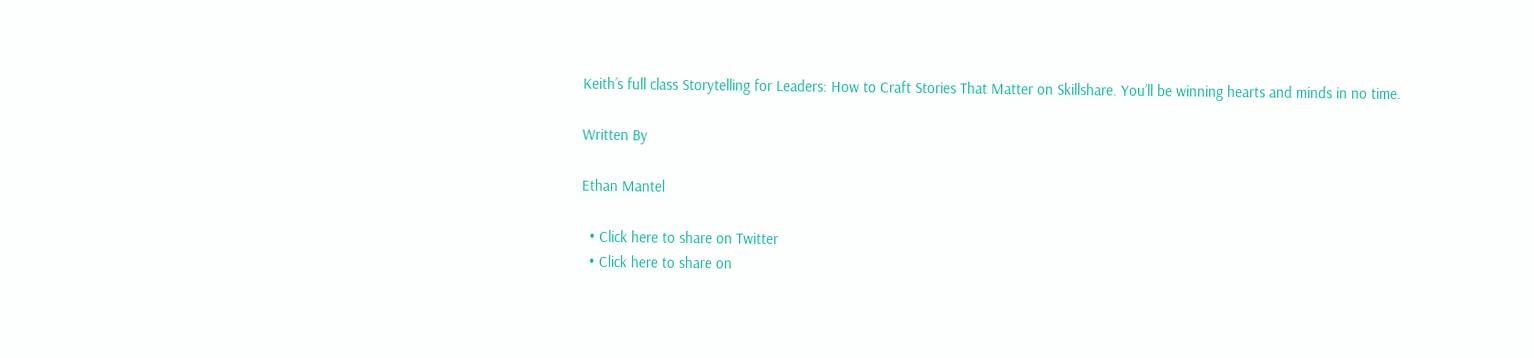Keith’s full class Storytelling for Leaders: How to Craft Stories That Matter on Skillshare. You’ll be winning hearts and minds in no time.

Written By

Ethan Mantel

  • Click here to share on Twitter
  • Click here to share on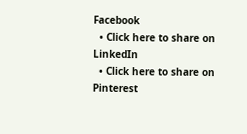Facebook
  • Click here to share on LinkedIn
  • Click here to share on Pinterest